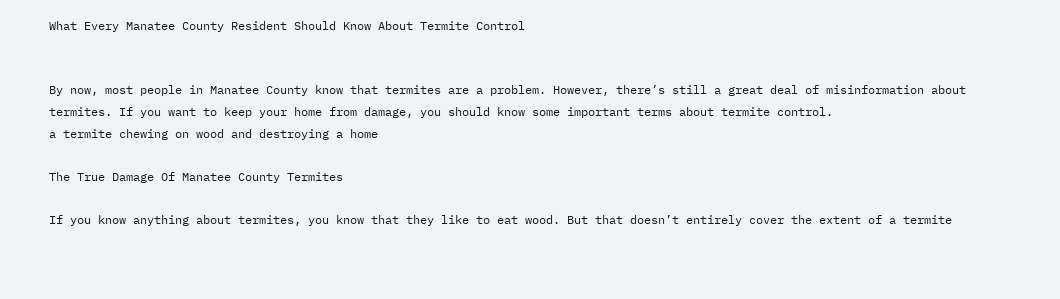What Every Manatee County Resident Should Know About Termite Control


By now, most people in Manatee County know that termites are a problem. However, there’s still a great deal of misinformation about termites. If you want to keep your home from damage, you should know some important terms about termite control.
a termite chewing on wood and destroying a home

The True Damage Of Manatee County Termites

If you know anything about termites, you know that they like to eat wood. But that doesn’t entirely cover the extent of a termite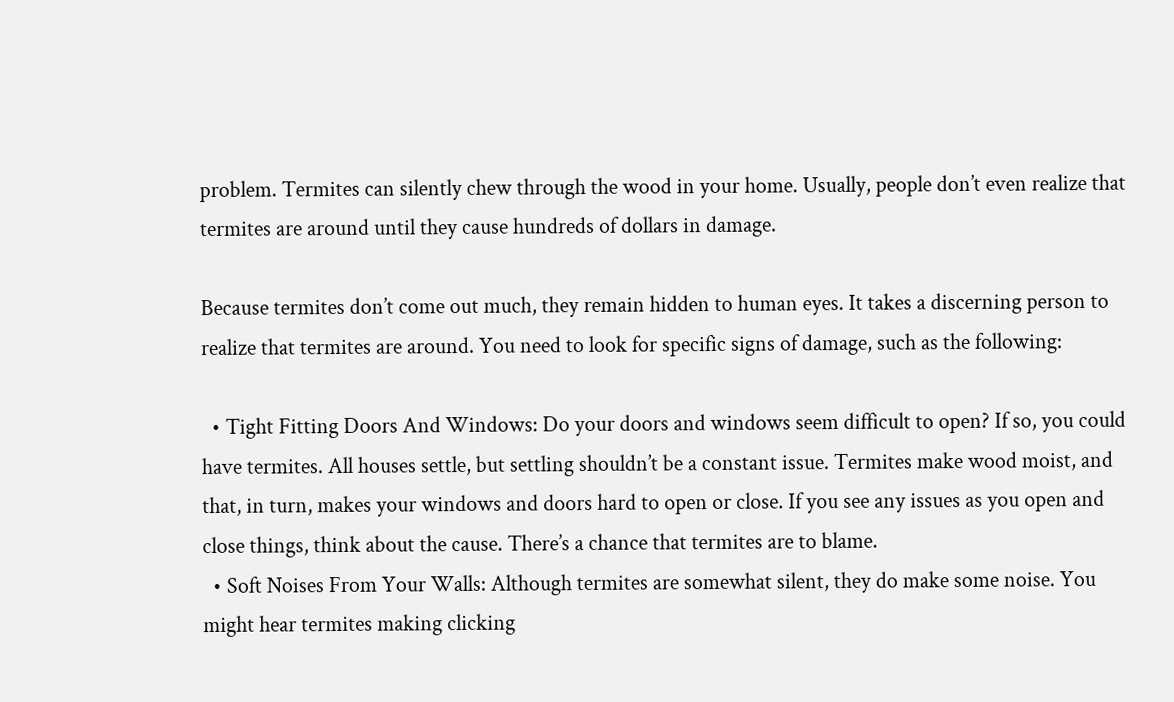problem. Termites can silently chew through the wood in your home. Usually, people don’t even realize that termites are around until they cause hundreds of dollars in damage.

Because termites don’t come out much, they remain hidden to human eyes. It takes a discerning person to realize that termites are around. You need to look for specific signs of damage, such as the following:

  • Tight Fitting Doors And Windows: Do your doors and windows seem difficult to open? If so, you could have termites. All houses settle, but settling shouldn’t be a constant issue. Termites make wood moist, and that, in turn, makes your windows and doors hard to open or close. If you see any issues as you open and close things, think about the cause. There’s a chance that termites are to blame.
  • Soft Noises From Your Walls: Although termites are somewhat silent, they do make some noise. You might hear termites making clicking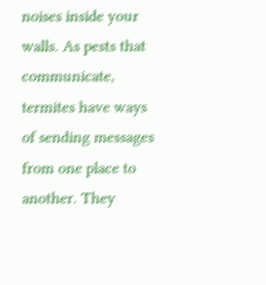noises inside your walls. As pests that communicate, termites have ways of sending messages from one place to another. They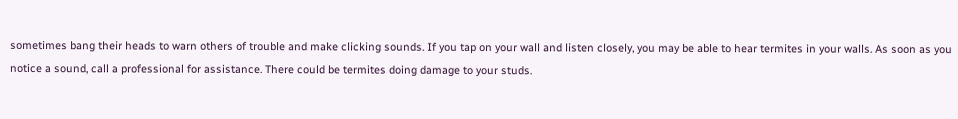sometimes bang their heads to warn others of trouble and make clicking sounds. If you tap on your wall and listen closely, you may be able to hear termites in your walls. As soon as you notice a sound, call a professional for assistance. There could be termites doing damage to your studs.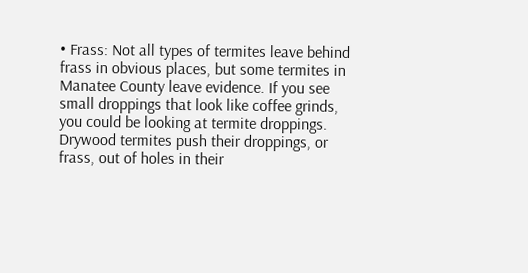• Frass: Not all types of termites leave behind frass in obvious places, but some termites in Manatee County leave evidence. If you see small droppings that look like coffee grinds, you could be looking at termite droppings. Drywood termites push their droppings, or frass, out of holes in their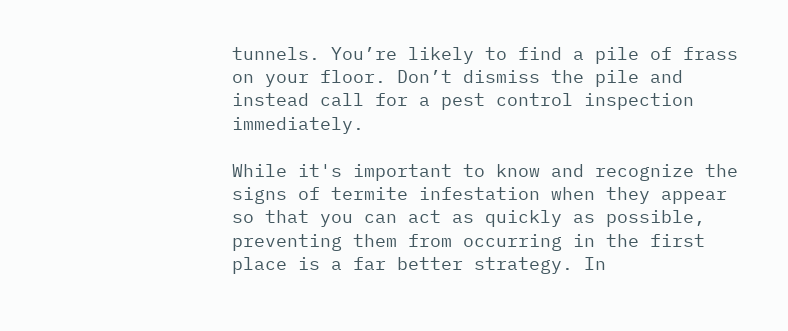tunnels. You’re likely to find a pile of frass on your floor. Don’t dismiss the pile and instead call for a pest control inspection immediately.

While it's important to know and recognize the signs of termite infestation when they appear so that you can act as quickly as possible, preventing them from occurring in the first place is a far better strategy. In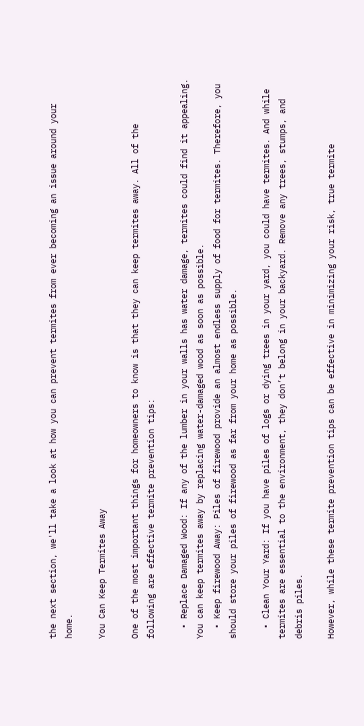the next section, we'll take a look at how you can prevent termites from ever becoming an issue around your home.

You Can Keep Termites Away

One of the most important things for homeowners to know is that they can keep termites away. All of the following are effective termite prevention tips:

  • Replace Damaged Wood: If any of the lumber in your walls has water damage, termites could find it appealing. You can keep termites away by replacing water-damaged wood as soon as possible.
  • Keep firewood Away: Piles of firewood provide an almost endless supply of food for termites. Therefore, you should store your piles of firewood as far from your home as possible.

  • Clean Your Yard: If you have piles of logs or dying trees in your yard, you could have termites. And while termites are essential to the environment, they don’t belong in your backyard. Remove any trees, stumps, and debris piles.

However, while these termite prevention tips can be effective in minimizing your risk, true termite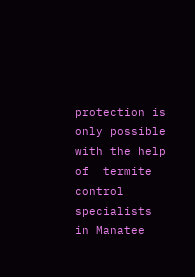protection is only possible with the help of  termite control specialists in Manatee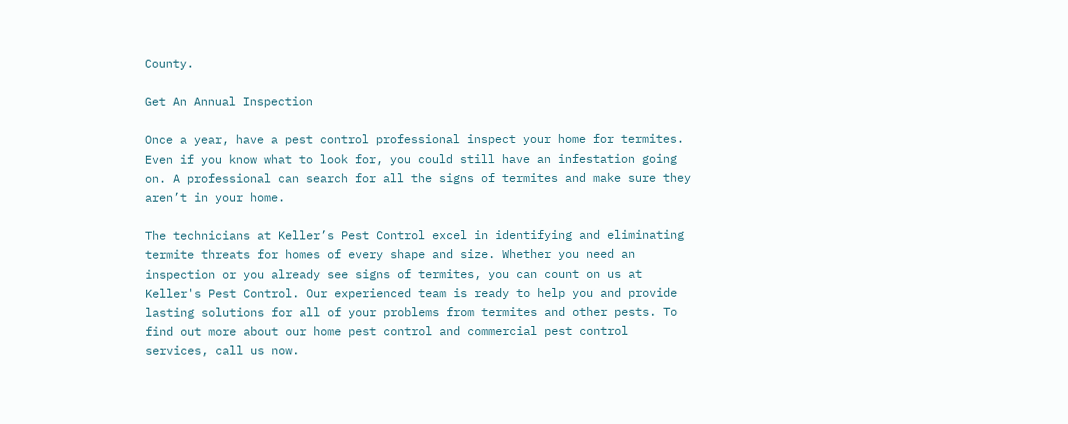County.

Get An Annual Inspection

Once a year, have a pest control professional inspect your home for termites. Even if you know what to look for, you could still have an infestation going on. A professional can search for all the signs of termites and make sure they aren’t in your home.

The technicians at Keller’s Pest Control excel in identifying and eliminating termite threats for homes of every shape and size. Whether you need an inspection or you already see signs of termites, you can count on us at Keller's Pest Control. Our experienced team is ready to help you and provide lasting solutions for all of your problems from termites and other pests. To find out more about our home pest control and commercial pest control services, call us now.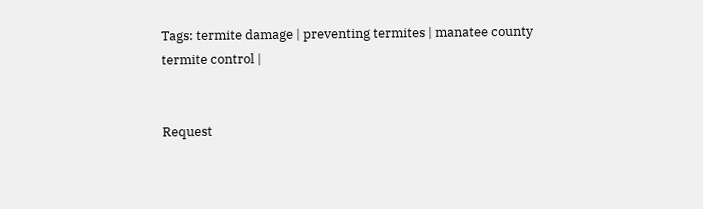Tags: termite damage | preventing termites | manatee county termite control |


Request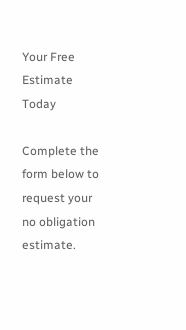Your Free Estimate Today

Complete the form below to request your no obligation estimate.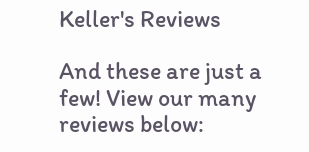Keller's Reviews

And these are just a few! View our many reviews below: